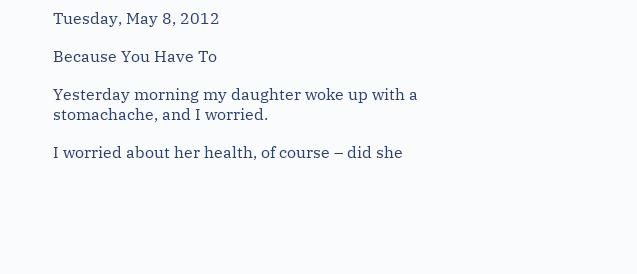Tuesday, May 8, 2012

Because You Have To

Yesterday morning my daughter woke up with a stomachache, and I worried.

I worried about her health, of course – did she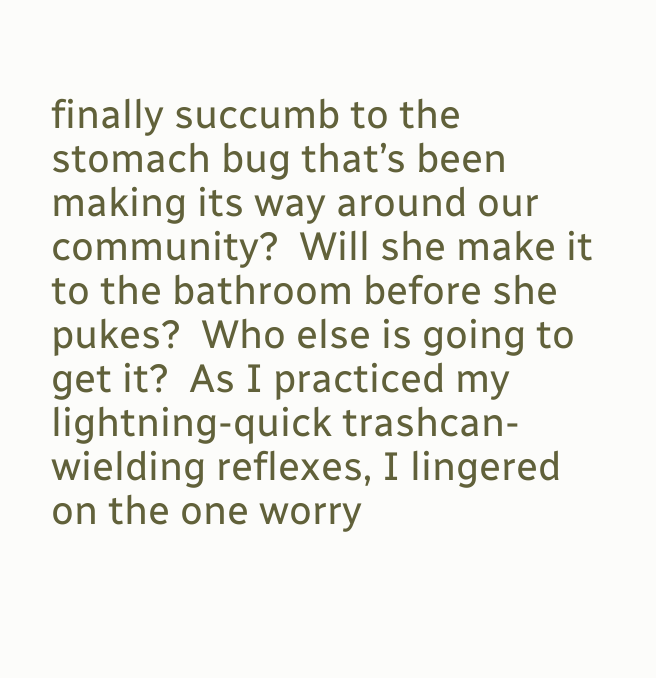finally succumb to the stomach bug that’s been making its way around our community?  Will she make it to the bathroom before she pukes?  Who else is going to get it?  As I practiced my lightning-quick trashcan-wielding reflexes, I lingered on the one worry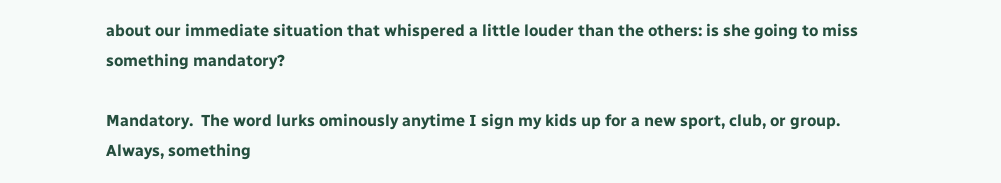about our immediate situation that whispered a little louder than the others: is she going to miss something mandatory?

Mandatory.  The word lurks ominously anytime I sign my kids up for a new sport, club, or group.  Always, something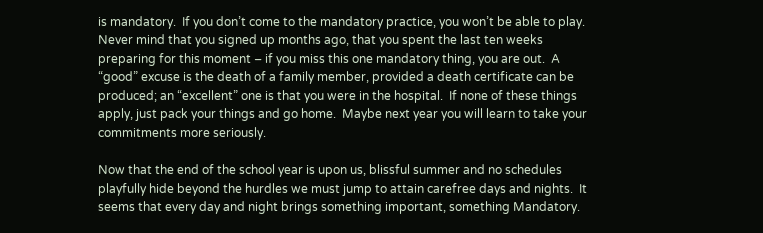is mandatory.  If you don’t come to the mandatory practice, you won’t be able to play.  Never mind that you signed up months ago, that you spent the last ten weeks preparing for this moment – if you miss this one mandatory thing, you are out.  A “good” excuse is the death of a family member, provided a death certificate can be produced; an “excellent” one is that you were in the hospital.  If none of these things apply, just pack your things and go home.  Maybe next year you will learn to take your commitments more seriously.

Now that the end of the school year is upon us, blissful summer and no schedules playfully hide beyond the hurdles we must jump to attain carefree days and nights.  It seems that every day and night brings something important, something Mandatory.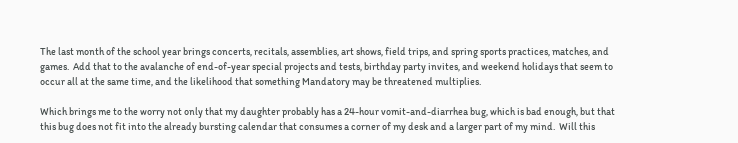The last month of the school year brings concerts, recitals, assemblies, art shows, field trips, and spring sports practices, matches, and games.  Add that to the avalanche of end-of-year special projects and tests, birthday party invites, and weekend holidays that seem to occur all at the same time, and the likelihood that something Mandatory may be threatened multiplies.

Which brings me to the worry not only that my daughter probably has a 24-hour vomit-and-diarrhea bug, which is bad enough, but that this bug does not fit into the already bursting calendar that consumes a corner of my desk and a larger part of my mind.  Will this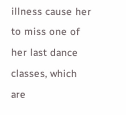illness cause her to miss one of her last dance classes, which are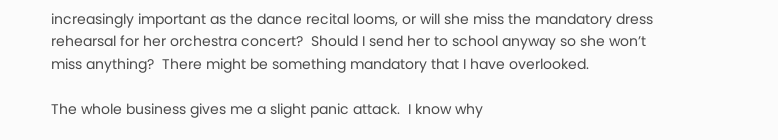increasingly important as the dance recital looms, or will she miss the mandatory dress rehearsal for her orchestra concert?  Should I send her to school anyway so she won’t miss anything?  There might be something mandatory that I have overlooked.

The whole business gives me a slight panic attack.  I know why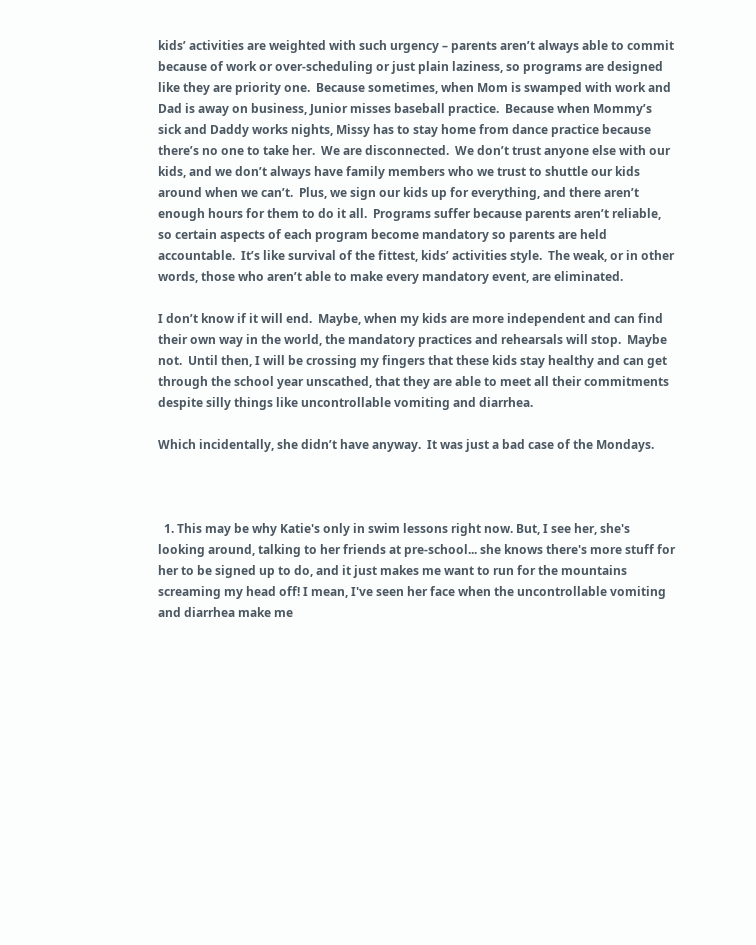kids’ activities are weighted with such urgency – parents aren’t always able to commit because of work or over-scheduling or just plain laziness, so programs are designed like they are priority one.  Because sometimes, when Mom is swamped with work and Dad is away on business, Junior misses baseball practice.  Because when Mommy’s sick and Daddy works nights, Missy has to stay home from dance practice because there’s no one to take her.  We are disconnected.  We don’t trust anyone else with our kids, and we don’t always have family members who we trust to shuttle our kids around when we can’t.  Plus, we sign our kids up for everything, and there aren’t enough hours for them to do it all.  Programs suffer because parents aren’t reliable, so certain aspects of each program become mandatory so parents are held accountable.  It’s like survival of the fittest, kids’ activities style.  The weak, or in other words, those who aren’t able to make every mandatory event, are eliminated.

I don’t know if it will end.  Maybe, when my kids are more independent and can find their own way in the world, the mandatory practices and rehearsals will stop.  Maybe not.  Until then, I will be crossing my fingers that these kids stay healthy and can get through the school year unscathed, that they are able to meet all their commitments despite silly things like uncontrollable vomiting and diarrhea.

Which incidentally, she didn’t have anyway.  It was just a bad case of the Mondays.



  1. This may be why Katie's only in swim lessons right now. But, I see her, she's looking around, talking to her friends at pre-school... she knows there's more stuff for her to be signed up to do, and it just makes me want to run for the mountains screaming my head off! I mean, I've seen her face when the uncontrollable vomiting and diarrhea make me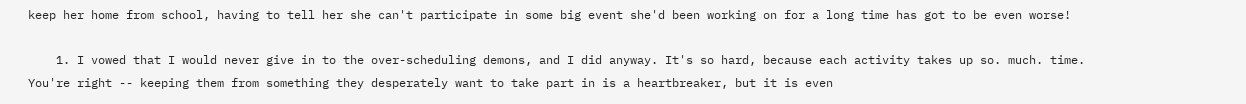keep her home from school, having to tell her she can't participate in some big event she'd been working on for a long time has got to be even worse!

    1. I vowed that I would never give in to the over-scheduling demons, and I did anyway. It's so hard, because each activity takes up so. much. time. You're right -- keeping them from something they desperately want to take part in is a heartbreaker, but it is even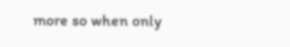more so when only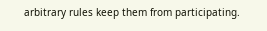arbitrary rules keep them from participating.